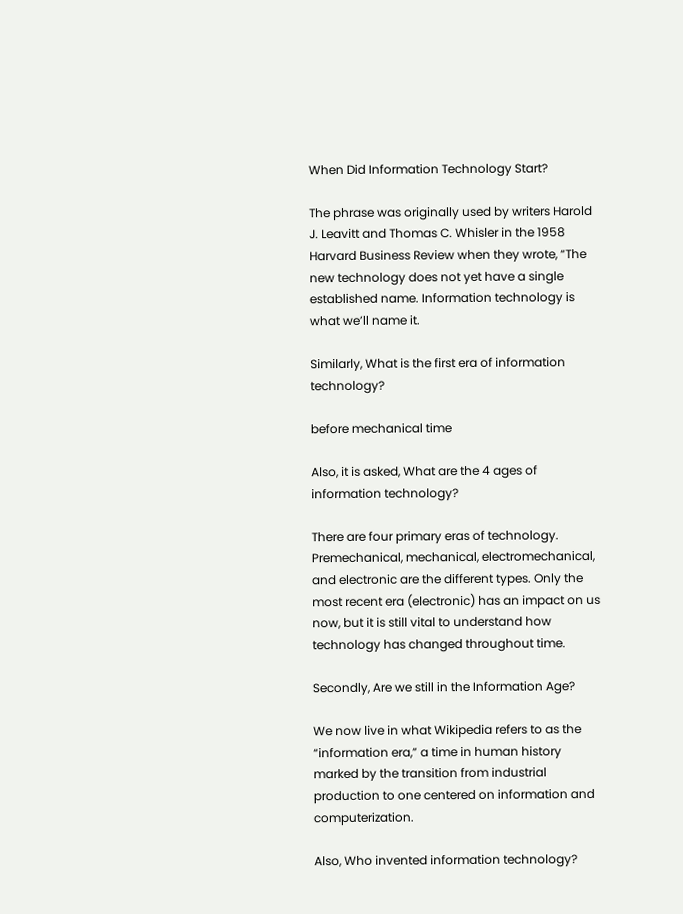When Did Information Technology Start?

The phrase was originally used by writers Harold J. Leavitt and Thomas C. Whisler in the 1958 Harvard Business Review when they wrote, “The new technology does not yet have a single established name. Information technology is what we’ll name it.

Similarly, What is the first era of information technology?

before mechanical time

Also, it is asked, What are the 4 ages of information technology?

There are four primary eras of technology. Premechanical, mechanical, electromechanical, and electronic are the different types. Only the most recent era (electronic) has an impact on us now, but it is still vital to understand how technology has changed throughout time.

Secondly, Are we still in the Information Age?

We now live in what Wikipedia refers to as the “information era,” a time in human history marked by the transition from industrial production to one centered on information and computerization.

Also, Who invented information technology?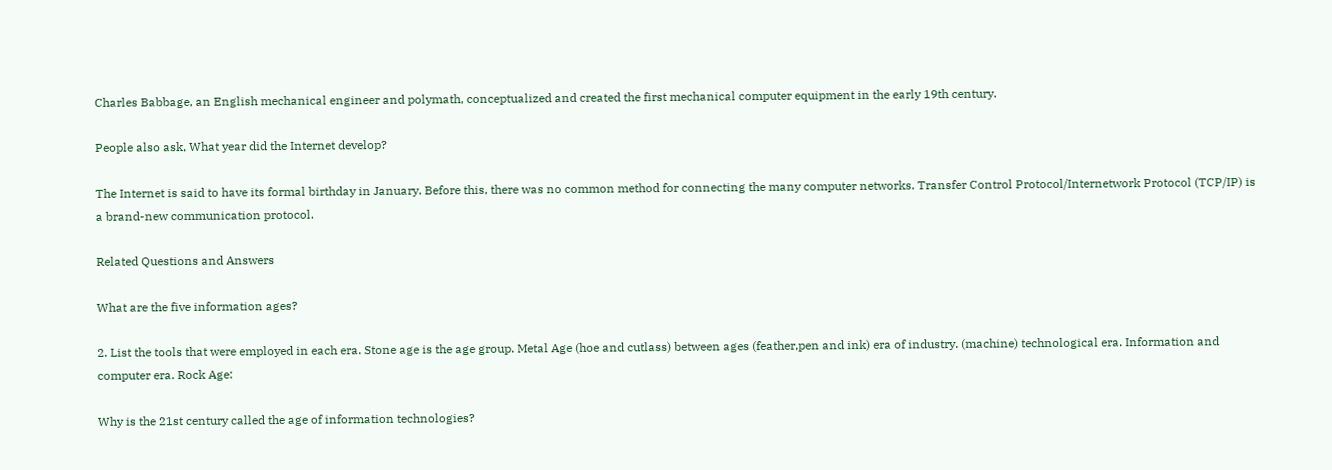Charles Babbage, an English mechanical engineer and polymath, conceptualized and created the first mechanical computer equipment in the early 19th century.

People also ask, What year did the Internet develop?

The Internet is said to have its formal birthday in January. Before this, there was no common method for connecting the many computer networks. Transfer Control Protocol/Internetwork Protocol (TCP/IP) is a brand-new communication protocol.

Related Questions and Answers

What are the five information ages?

2. List the tools that were employed in each era. Stone age is the age group. Metal Age (hoe and cutlass) between ages (feather,pen and ink) era of industry. (machine) technological era. Information and computer era. Rock Age:

Why is the 21st century called the age of information technologies?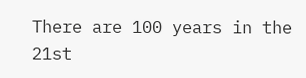There are 100 years in the 21st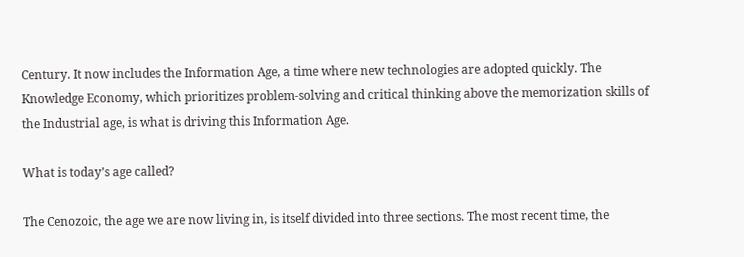Century. It now includes the Information Age, a time where new technologies are adopted quickly. The Knowledge Economy, which prioritizes problem-solving and critical thinking above the memorization skills of the Industrial age, is what is driving this Information Age.

What is today’s age called?

The Cenozoic, the age we are now living in, is itself divided into three sections. The most recent time, the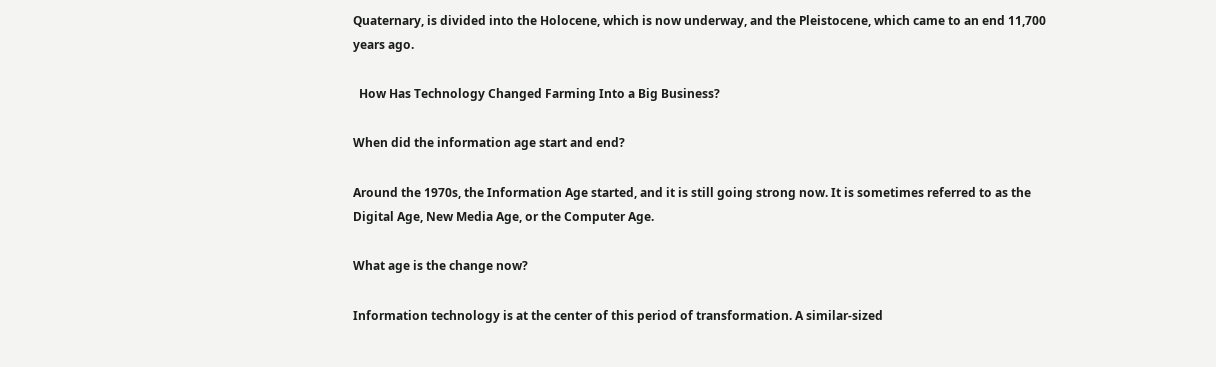Quaternary, is divided into the Holocene, which is now underway, and the Pleistocene, which came to an end 11,700 years ago.

  How Has Technology Changed Farming Into a Big Business?

When did the information age start and end?

Around the 1970s, the Information Age started, and it is still going strong now. It is sometimes referred to as the Digital Age, New Media Age, or the Computer Age.

What age is the change now?

Information technology is at the center of this period of transformation. A similar-sized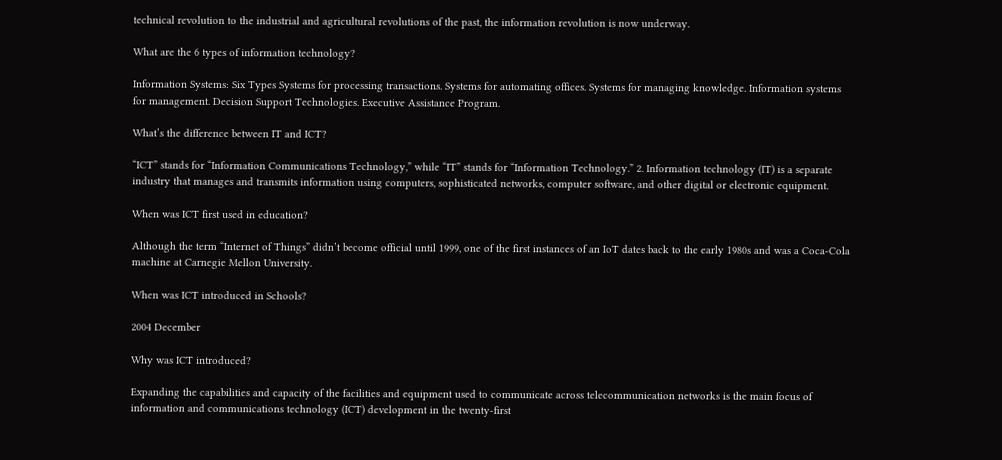technical revolution to the industrial and agricultural revolutions of the past, the information revolution is now underway.

What are the 6 types of information technology?

Information Systems: Six Types Systems for processing transactions. Systems for automating offices. Systems for managing knowledge. Information systems for management. Decision Support Technologies. Executive Assistance Program.

What’s the difference between IT and ICT?

“ICT” stands for “Information Communications Technology,” while “IT” stands for “Information Technology.” 2. Information technology (IT) is a separate industry that manages and transmits information using computers, sophisticated networks, computer software, and other digital or electronic equipment.

When was ICT first used in education?

Although the term “Internet of Things” didn’t become official until 1999, one of the first instances of an IoT dates back to the early 1980s and was a Coca-Cola machine at Carnegie Mellon University.

When was ICT introduced in Schools?

2004 December

Why was ICT introduced?

Expanding the capabilities and capacity of the facilities and equipment used to communicate across telecommunication networks is the main focus of information and communications technology (ICT) development in the twenty-first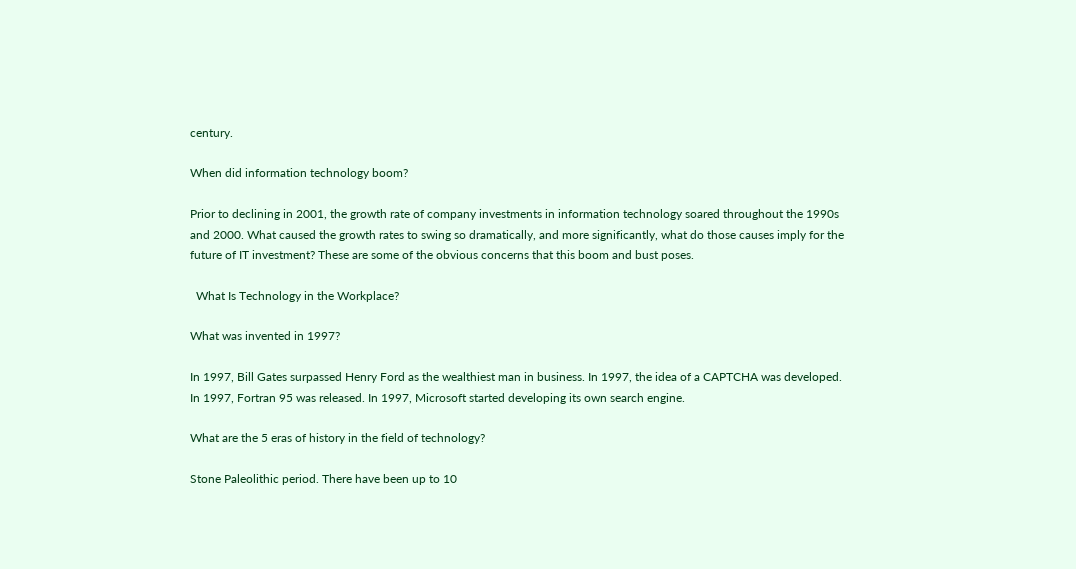century.

When did information technology boom?

Prior to declining in 2001, the growth rate of company investments in information technology soared throughout the 1990s and 2000. What caused the growth rates to swing so dramatically, and more significantly, what do those causes imply for the future of IT investment? These are some of the obvious concerns that this boom and bust poses.

  What Is Technology in the Workplace?

What was invented in 1997?

In 1997, Bill Gates surpassed Henry Ford as the wealthiest man in business. In 1997, the idea of a CAPTCHA was developed. In 1997, Fortran 95 was released. In 1997, Microsoft started developing its own search engine.

What are the 5 eras of history in the field of technology?

Stone Paleolithic period. There have been up to 10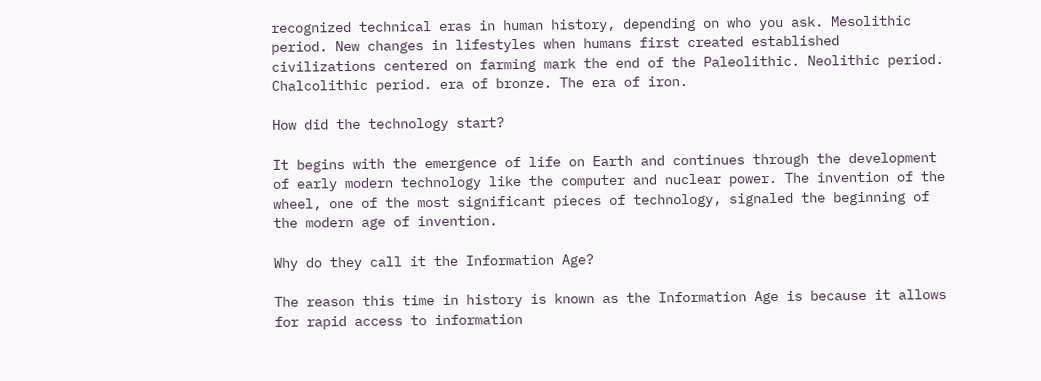recognized technical eras in human history, depending on who you ask. Mesolithic period. New changes in lifestyles when humans first created established civilizations centered on farming mark the end of the Paleolithic. Neolithic period. Chalcolithic period. era of bronze. The era of iron.

How did the technology start?

It begins with the emergence of life on Earth and continues through the development of early modern technology like the computer and nuclear power. The invention of the wheel, one of the most significant pieces of technology, signaled the beginning of the modern age of invention.

Why do they call it the Information Age?

The reason this time in history is known as the Information Age is because it allows for rapid access to information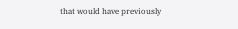that would have previously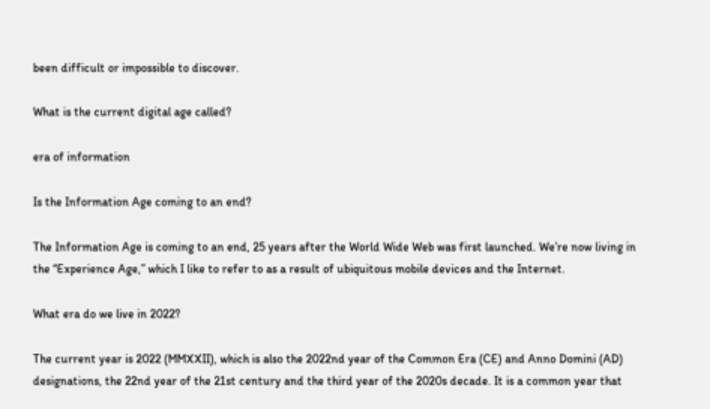been difficult or impossible to discover.

What is the current digital age called?

era of information

Is the Information Age coming to an end?

The Information Age is coming to an end, 25 years after the World Wide Web was first launched. We’re now living in the “Experience Age,” which I like to refer to as a result of ubiquitous mobile devices and the Internet.

What era do we live in 2022?

The current year is 2022 (MMXXII), which is also the 2022nd year of the Common Era (CE) and Anno Domini (AD) designations, the 22nd year of the 21st century and the third year of the 2020s decade. It is a common year that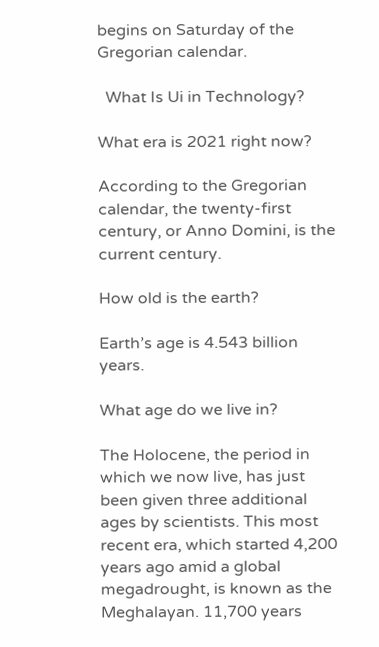begins on Saturday of the Gregorian calendar.

  What Is Ui in Technology?

What era is 2021 right now?

According to the Gregorian calendar, the twenty-first century, or Anno Domini, is the current century.

How old is the earth?

Earth’s age is 4.543 billion years.

What age do we live in?

The Holocene, the period in which we now live, has just been given three additional ages by scientists. This most recent era, which started 4,200 years ago amid a global megadrought, is known as the Meghalayan. 11,700 years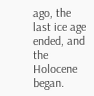ago, the last ice age ended, and the Holocene began.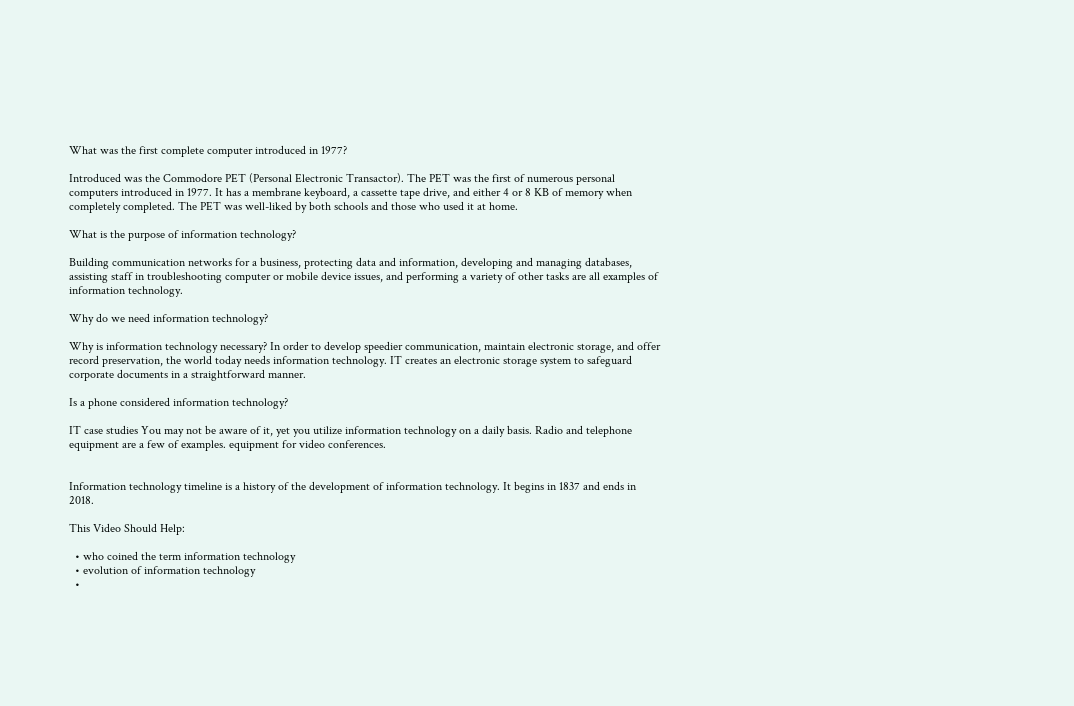What was the first complete computer introduced in 1977?

Introduced was the Commodore PET (Personal Electronic Transactor). The PET was the first of numerous personal computers introduced in 1977. It has a membrane keyboard, a cassette tape drive, and either 4 or 8 KB of memory when completely completed. The PET was well-liked by both schools and those who used it at home.

What is the purpose of information technology?

Building communication networks for a business, protecting data and information, developing and managing databases, assisting staff in troubleshooting computer or mobile device issues, and performing a variety of other tasks are all examples of information technology.

Why do we need information technology?

Why is information technology necessary? In order to develop speedier communication, maintain electronic storage, and offer record preservation, the world today needs information technology. IT creates an electronic storage system to safeguard corporate documents in a straightforward manner.

Is a phone considered information technology?

IT case studies You may not be aware of it, yet you utilize information technology on a daily basis. Radio and telephone equipment are a few of examples. equipment for video conferences.


Information technology timeline is a history of the development of information technology. It begins in 1837 and ends in 2018.

This Video Should Help:

  • who coined the term information technology
  • evolution of information technology
  •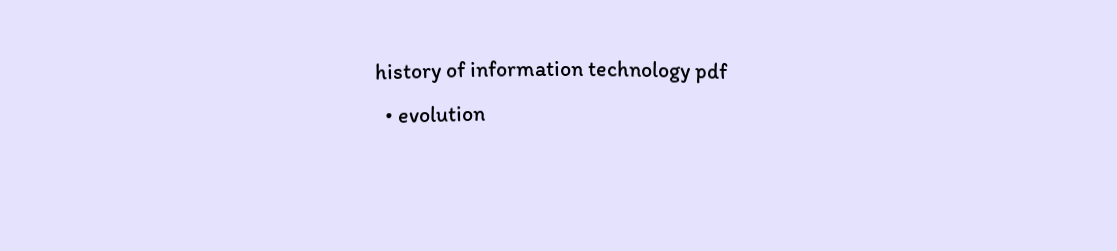history of information technology pdf
  • evolution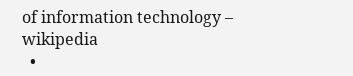of information technology – wikipedia
  •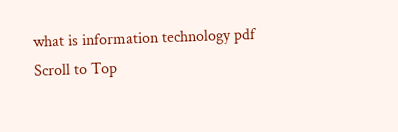what is information technology pdf
Scroll to Top